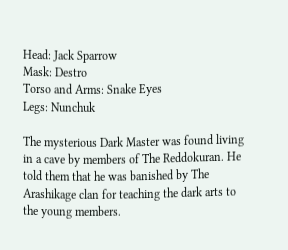Head: Jack Sparrow
Mask: Destro
Torso and Arms: Snake Eyes
Legs: Nunchuk

The mysterious Dark Master was found living in a cave by members of The Reddokuran. He told them that he was banished by The Arashikage clan for teaching the dark arts to the young members.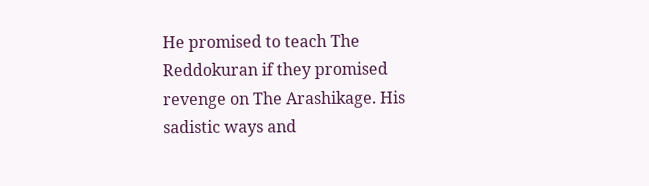He promised to teach The Reddokuran if they promised revenge on The Arashikage. His sadistic ways and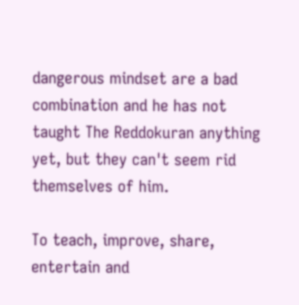dangerous mindset are a bad combination and he has not taught The Reddokuran anything yet, but they can't seem rid themselves of him.

To teach, improve, share, entertain and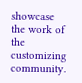showcase the work of the customizing community.